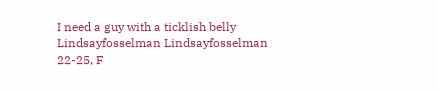I need a guy with a ticklish belly
Lindsayfosselman Lindsayfosselman
22-25, F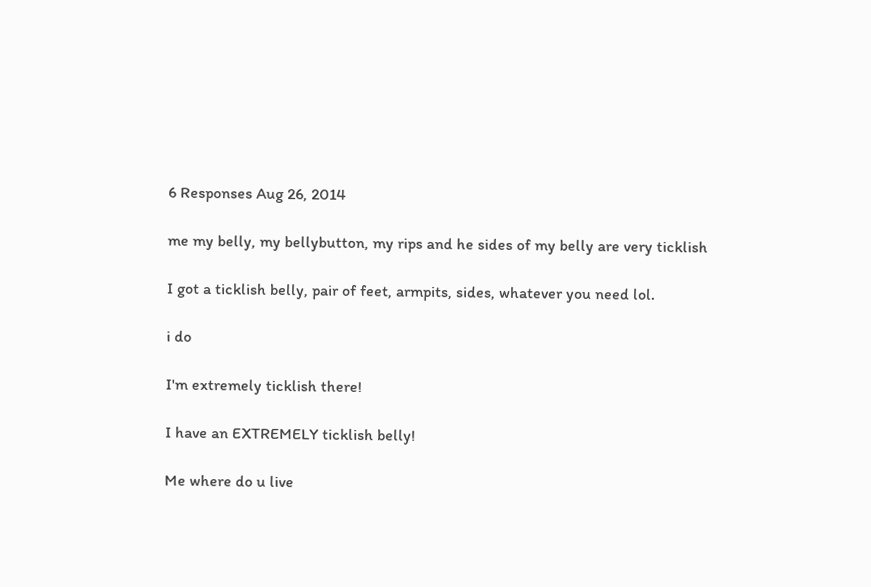6 Responses Aug 26, 2014

me my belly, my bellybutton, my rips and he sides of my belly are very ticklish

I got a ticklish belly, pair of feet, armpits, sides, whatever you need lol.

i do

I'm extremely ticklish there!

I have an EXTREMELY ticklish belly!

Me where do u live